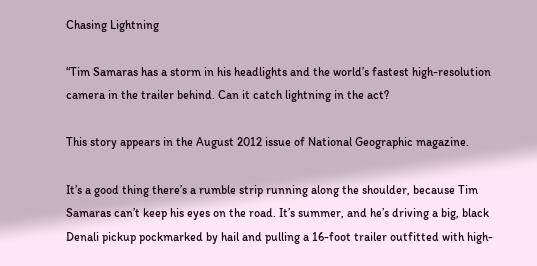Chasing Lightning

“Tim Samaras has a storm in his headlights and the world’s fastest high-resolution camera in the trailer behind. Can it catch lightning in the act?

This story appears in the August 2012 issue of National Geographic magazine.

It’s a good thing there’s a rumble strip running along the shoulder, because Tim Samaras can’t keep his eyes on the road. It’s summer, and he’s driving a big, black Denali pickup pockmarked by hail and pulling a 16-foot trailer outfitted with high-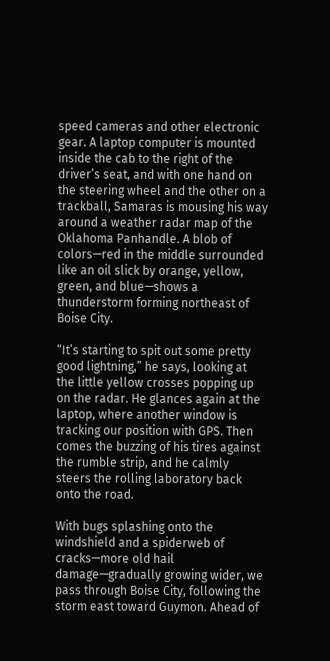speed cameras and other electronic gear. A laptop computer is mounted inside the cab to the right of the driver’s seat, and with one hand on the steering wheel and the other on a trackball, Samaras is mousing his way around a weather radar map of the Oklahoma Panhandle. A blob of colors—red in the middle surrounded like an oil slick by orange, yellow, green, and blue—shows a thunderstorm forming northeast of Boise City.

“It’s starting to spit out some pretty good lightning,” he says, looking at the little yellow crosses popping up on the radar. He glances again at the laptop, where another window is tracking our position with GPS. Then comes the buzzing of his tires against the rumble strip, and he calmly steers the rolling laboratory back onto the road.

With bugs splashing onto the windshield and a spiderweb of cracks—more old hail damage—gradually growing wider, we pass through Boise City, following the storm east toward Guymon. Ahead of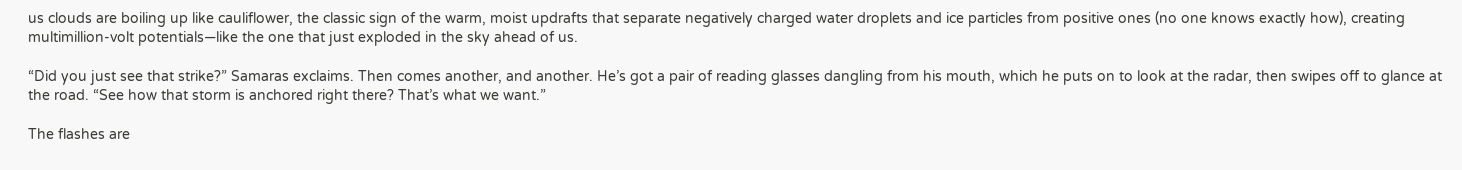us clouds are boiling up like cauliflower, the classic sign of the warm, moist updrafts that separate negatively charged water droplets and ice particles from positive ones (no one knows exactly how), creating multimillion-volt potentials—like the one that just exploded in the sky ahead of us.

“Did you just see that strike?” Samaras exclaims. Then comes another, and another. He’s got a pair of reading glasses dangling from his mouth, which he puts on to look at the radar, then swipes off to glance at the road. “See how that storm is anchored right there? That’s what we want.”

The flashes are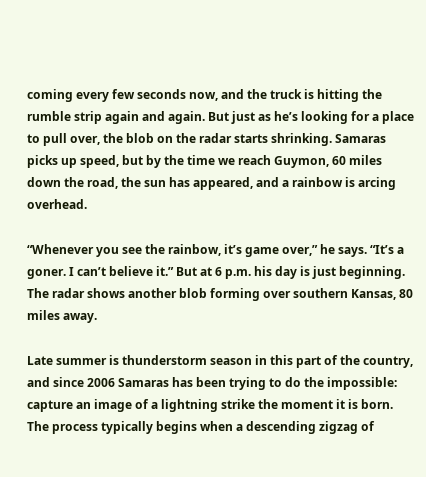coming every few seconds now, and the truck is hitting the rumble strip again and again. But just as he’s looking for a place to pull over, the blob on the radar starts shrinking. Samaras picks up speed, but by the time we reach Guymon, 60 miles down the road, the sun has appeared, and a rainbow is arcing overhead.

“Whenever you see the rainbow, it’s game over,” he says. “It’s a goner. I can’t believe it.” But at 6 p.m. his day is just beginning. The radar shows another blob forming over southern Kansas, 80 miles away.

Late summer is thunderstorm season in this part of the country, and since 2006 Samaras has been trying to do the impossible: capture an image of a lightning strike the moment it is born. The process typically begins when a descending zigzag of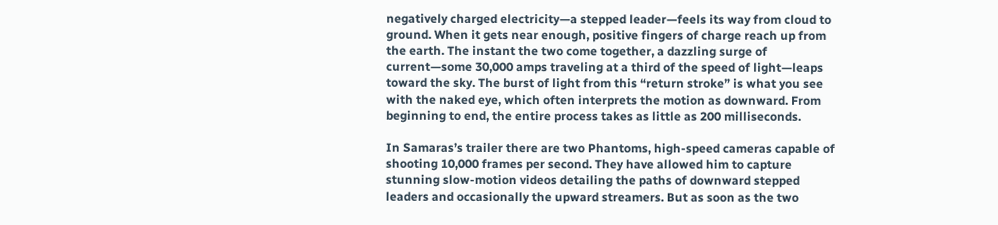negatively charged electricity—a stepped leader—feels its way from cloud to ground. When it gets near enough, positive fingers of charge reach up from the earth. The instant the two come together, a dazzling surge of current—some 30,000 amps traveling at a third of the speed of light—leaps toward the sky. The burst of light from this “return stroke” is what you see with the naked eye, which often interprets the motion as downward. From beginning to end, the entire process takes as little as 200 milliseconds.

In Samaras’s trailer there are two Phantoms, high-speed cameras capable of shooting 10,000 frames per second. They have allowed him to capture stunning slow-motion videos detailing the paths of downward stepped leaders and occasionally the upward streamers. But as soon as the two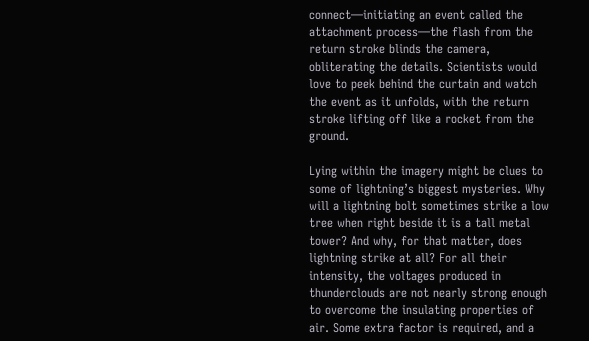connect—initiating an event called the attachment process—the flash from the return stroke blinds the camera, obliterating the details. Scientists would love to peek behind the curtain and watch the event as it unfolds, with the return stroke lifting off like a rocket from the ground.

Lying within the imagery might be clues to some of lightning’s biggest mysteries. Why will a lightning bolt sometimes strike a low tree when right beside it is a tall metal tower? And why, for that matter, does lightning strike at all? For all their intensity, the voltages produced in thunderclouds are not nearly strong enough to overcome the insulating properties of air. Some extra factor is required, and a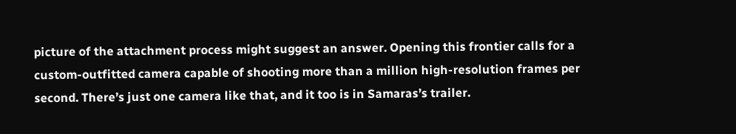picture of the attachment process might suggest an answer. Opening this frontier calls for a custom-outfitted camera capable of shooting more than a million high-resolution frames per second. There’s just one camera like that, and it too is in Samaras’s trailer.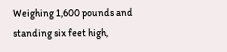Weighing 1,600 pounds and standing six feet high,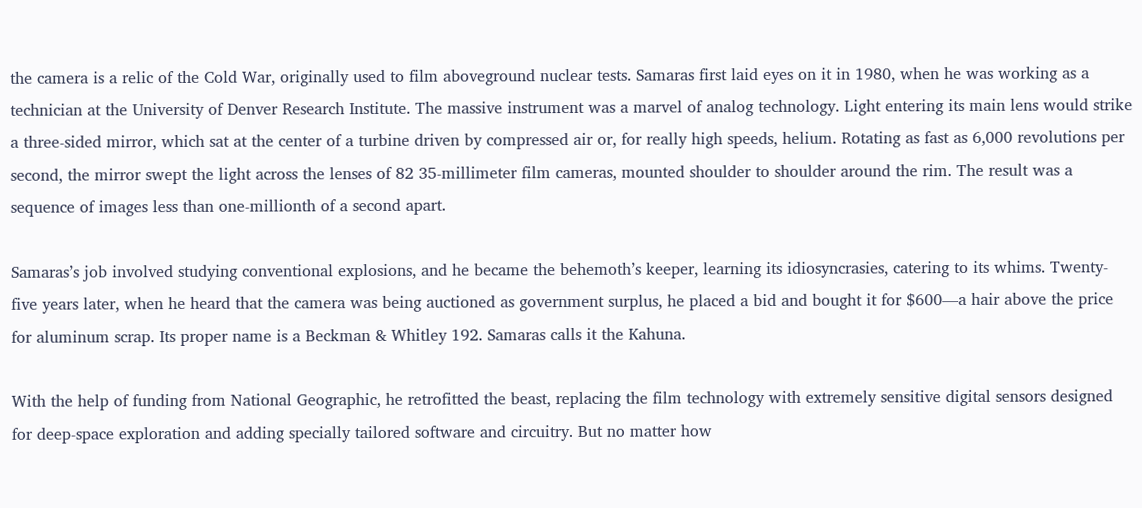the camera is a relic of the Cold War, originally used to film aboveground nuclear tests. Samaras first laid eyes on it in 1980, when he was working as a technician at the University of Denver Research Institute. The massive instrument was a marvel of analog technology. Light entering its main lens would strike a three-sided mirror, which sat at the center of a turbine driven by compressed air or, for really high speeds, helium. Rotating as fast as 6,000 revolutions per second, the mirror swept the light across the lenses of 82 35-millimeter film cameras, mounted shoulder to shoulder around the rim. The result was a sequence of images less than one-millionth of a second apart.

Samaras’s job involved studying conventional explosions, and he became the behemoth’s keeper, learning its idiosyncrasies, catering to its whims. Twenty-five years later, when he heard that the camera was being auctioned as government surplus, he placed a bid and bought it for $600—a hair above the price for aluminum scrap. Its proper name is a Beckman & Whitley 192. Samaras calls it the Kahuna.

With the help of funding from National Geographic, he retrofitted the beast, replacing the film technology with extremely sensitive digital sensors designed for deep-space exploration and adding specially tailored software and circuitry. But no matter how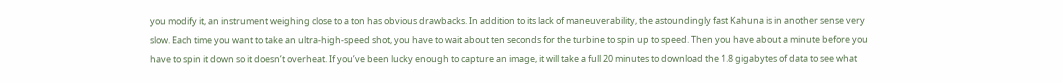you modify it, an instrument weighing close to a ton has obvious drawbacks. In addition to its lack of maneuverability, the astoundingly fast Kahuna is in another sense very slow. Each time you want to take an ultra-high-speed shot, you have to wait about ten seconds for the turbine to spin up to speed. Then you have about a minute before you have to spin it down so it doesn’t overheat. If you’ve been lucky enough to capture an image, it will take a full 20 minutes to download the 1.8 gigabytes of data to see what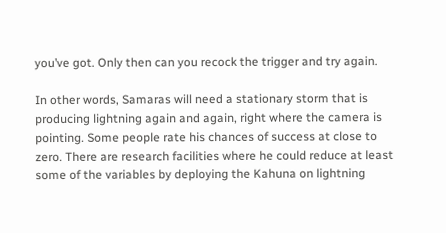you’ve got. Only then can you recock the trigger and try again.

In other words, Samaras will need a stationary storm that is producing lightning again and again, right where the camera is pointing. Some people rate his chances of success at close to zero. There are research facilities where he could reduce at least some of the variables by deploying the Kahuna on lightning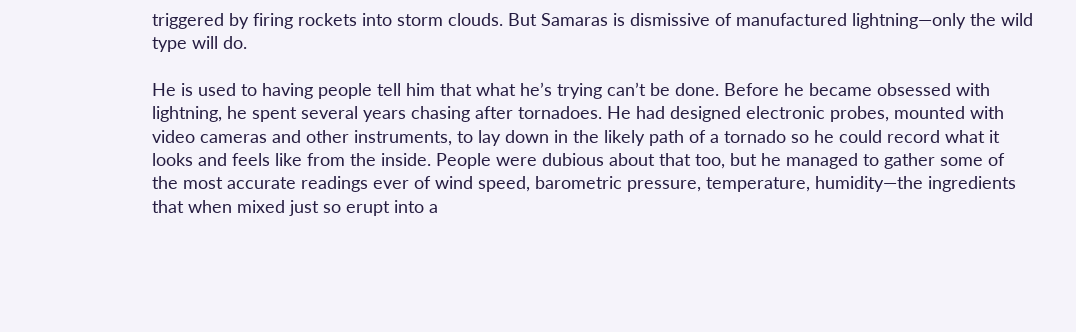triggered by firing rockets into storm clouds. But Samaras is dismissive of manufactured lightning—only the wild type will do.

He is used to having people tell him that what he’s trying can’t be done. Before he became obsessed with lightning, he spent several years chasing after tornadoes. He had designed electronic probes, mounted with video cameras and other instruments, to lay down in the likely path of a tornado so he could record what it looks and feels like from the inside. People were dubious about that too, but he managed to gather some of the most accurate readings ever of wind speed, barometric pressure, temperature, humidity—the ingredients that when mixed just so erupt into a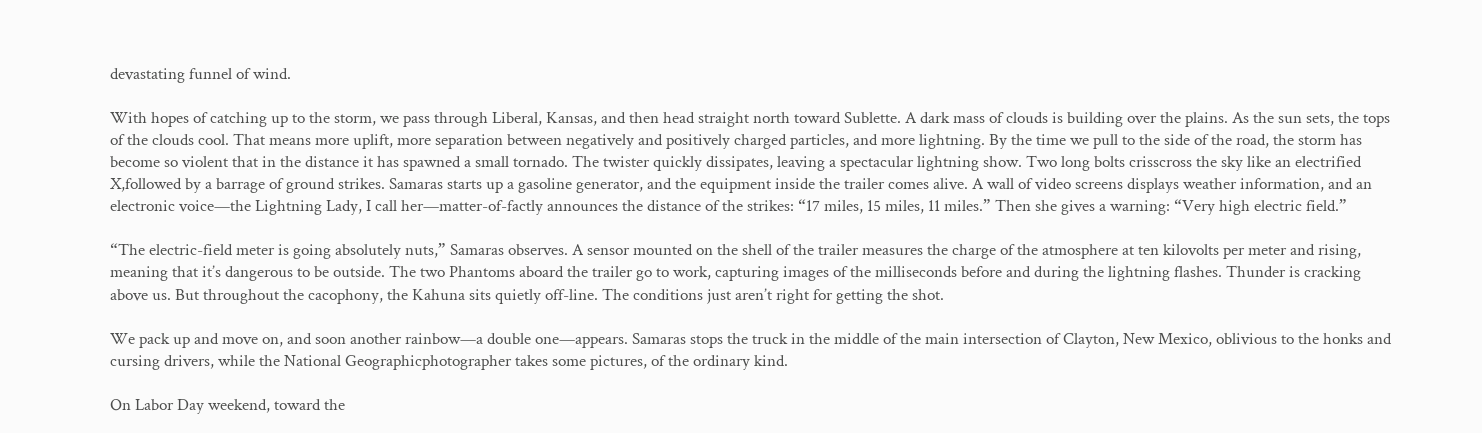devastating funnel of wind.

With hopes of catching up to the storm, we pass through Liberal, Kansas, and then head straight north toward Sublette. A dark mass of clouds is building over the plains. As the sun sets, the tops of the clouds cool. That means more uplift, more separation between negatively and positively charged particles, and more lightning. By the time we pull to the side of the road, the storm has become so violent that in the distance it has spawned a small tornado. The twister quickly dissipates, leaving a spectacular lightning show. Two long bolts crisscross the sky like an electrified X,followed by a barrage of ground strikes. Samaras starts up a gasoline generator, and the equipment inside the trailer comes alive. A wall of video screens displays weather information, and an electronic voice—the Lightning Lady, I call her—matter-of-factly announces the distance of the strikes: “17 miles, 15 miles, 11 miles.” Then she gives a warning: “Very high electric field.”

“The electric-field meter is going absolutely nuts,” Samaras observes. A sensor mounted on the shell of the trailer measures the charge of the atmosphere at ten kilovolts per meter and rising, meaning that it’s dangerous to be outside. The two Phantoms aboard the trailer go to work, capturing images of the milliseconds before and during the lightning flashes. Thunder is cracking above us. But throughout the cacophony, the Kahuna sits quietly off-line. The conditions just aren’t right for getting the shot.

We pack up and move on, and soon another rainbow—a double one—appears. Samaras stops the truck in the middle of the main intersection of Clayton, New Mexico, oblivious to the honks and cursing drivers, while the National Geographicphotographer takes some pictures, of the ordinary kind.

On Labor Day weekend, toward the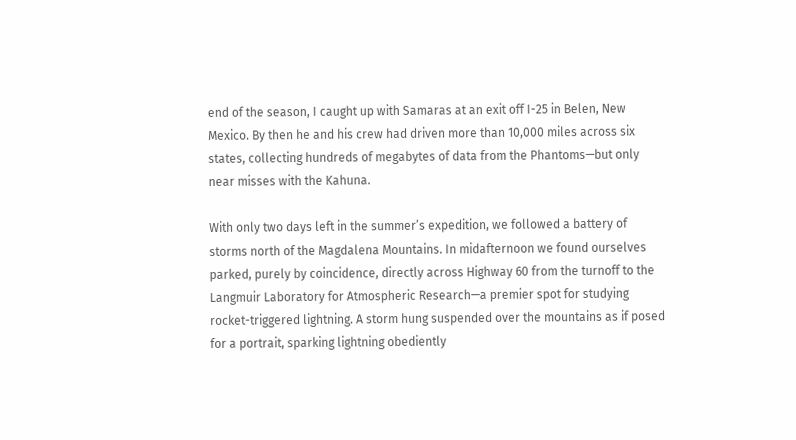end of the season, I caught up with Samaras at an exit off I-25 in Belen, New Mexico. By then he and his crew had driven more than 10,000 miles across six states, collecting hundreds of megabytes of data from the Phantoms—but only near misses with the Kahuna.

With only two days left in the summer’s expedition, we followed a battery of storms north of the Magdalena Mountains. In midafternoon we found ourselves parked, purely by coincidence, directly across Highway 60 from the turnoff to the Langmuir Laboratory for Atmospheric Research—a premier spot for studying rocket-triggered lightning. A storm hung suspended over the mountains as if posed for a portrait, sparking lightning obediently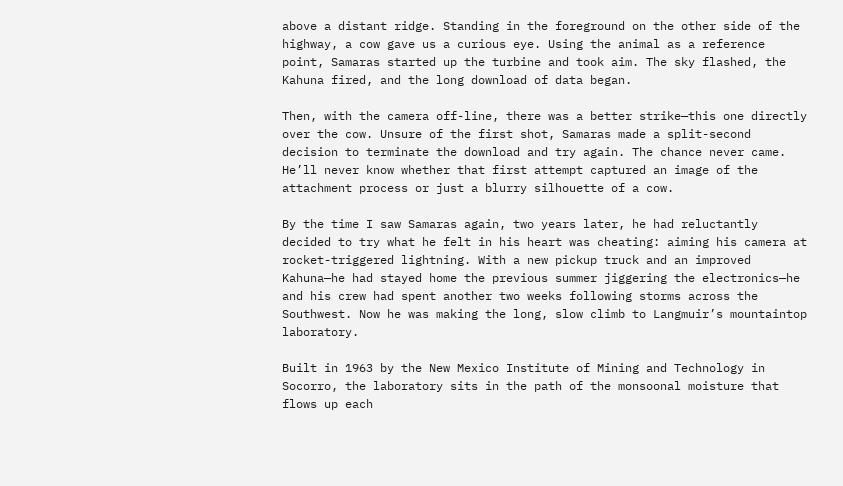above a distant ridge. Standing in the foreground on the other side of the highway, a cow gave us a curious eye. Using the animal as a reference point, Samaras started up the turbine and took aim. The sky flashed, the Kahuna fired, and the long download of data began.

Then, with the camera off-line, there was a better strike—this one directly over the cow. Unsure of the first shot, Samaras made a split-second decision to terminate the download and try again. The chance never came. He’ll never know whether that first attempt captured an image of the attachment process or just a blurry silhouette of a cow.

By the time I saw Samaras again, two years later, he had reluctantly decided to try what he felt in his heart was cheating: aiming his camera at rocket-triggered lightning. With a new pickup truck and an improved Kahuna—he had stayed home the previous summer jiggering the electronics—he and his crew had spent another two weeks following storms across the Southwest. Now he was making the long, slow climb to Langmuir’s mountaintop laboratory.

Built in 1963 by the New Mexico Institute of Mining and Technology in Socorro, the laboratory sits in the path of the monsoonal moisture that flows up each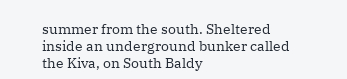summer from the south. Sheltered inside an underground bunker called the Kiva, on South Baldy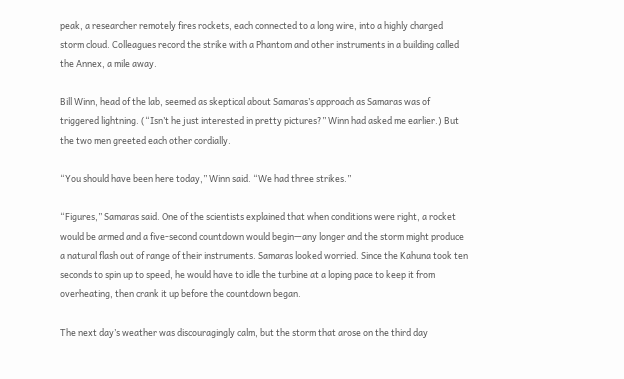peak, a researcher remotely fires rockets, each connected to a long wire, into a highly charged storm cloud. Colleagues record the strike with a Phantom and other instruments in a building called the Annex, a mile away.

Bill Winn, head of the lab, seemed as skeptical about Samaras’s approach as Samaras was of triggered lightning. (“Isn’t he just interested in pretty pictures?” Winn had asked me earlier.) But the two men greeted each other cordially.

“You should have been here today,” Winn said. “We had three strikes.”

“Figures,” Samaras said. One of the scientists explained that when conditions were right, a rocket would be armed and a five-second countdown would begin—any longer and the storm might produce a natural flash out of range of their instruments. Samaras looked worried. Since the Kahuna took ten seconds to spin up to speed, he would have to idle the turbine at a loping pace to keep it from overheating, then crank it up before the countdown began.

The next day’s weather was discouragingly calm, but the storm that arose on the third day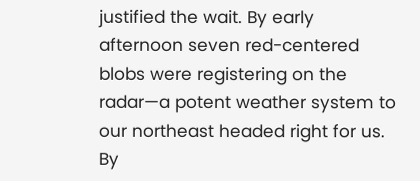justified the wait. By early afternoon seven red-centered blobs were registering on the radar—a potent weather system to our northeast headed right for us. By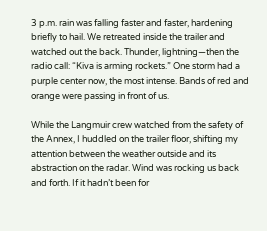3 p.m. rain was falling faster and faster, hardening briefly to hail. We retreated inside the trailer and watched out the back. Thunder, lightning—then the radio call: “Kiva is arming rockets.” One storm had a purple center now, the most intense. Bands of red and orange were passing in front of us.

While the Langmuir crew watched from the safety of the Annex, I huddled on the trailer floor, shifting my attention between the weather outside and its abstraction on the radar. Wind was rocking us back and forth. If it hadn’t been for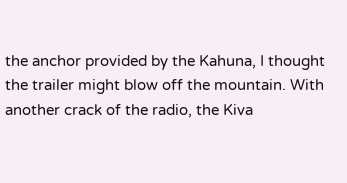the anchor provided by the Kahuna, I thought the trailer might blow off the mountain. With another crack of the radio, the Kiva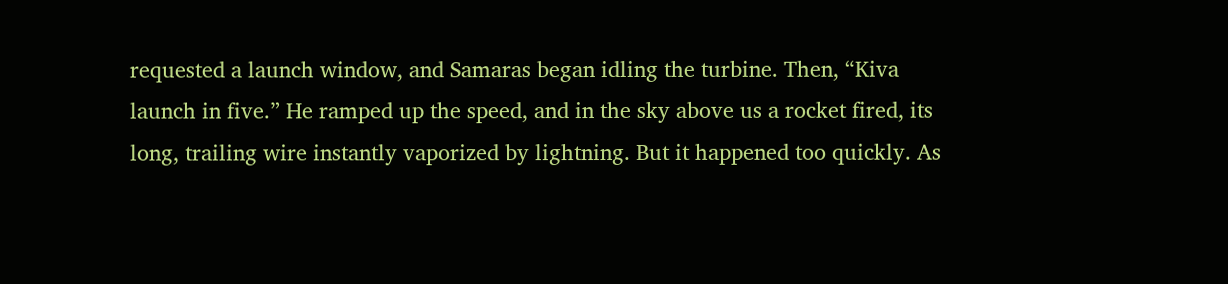requested a launch window, and Samaras began idling the turbine. Then, “Kiva launch in five.” He ramped up the speed, and in the sky above us a rocket fired, its long, trailing wire instantly vaporized by lightning. But it happened too quickly. As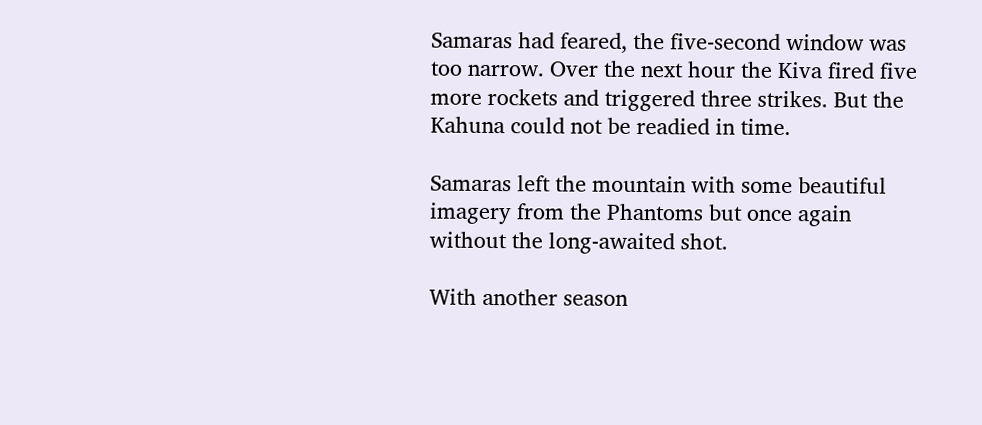Samaras had feared, the five-second window was too narrow. Over the next hour the Kiva fired five more rockets and triggered three strikes. But the Kahuna could not be readied in time.

Samaras left the mountain with some beautiful imagery from the Phantoms but once again without the long-awaited shot.

With another season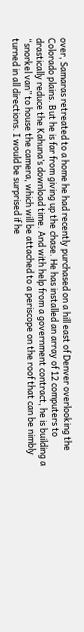over, Samaras retreated to a home he had recently purchased on a hill east of Denver overlooking the Colorado plains. But he is far from giving up the chase. He has installed an array of 12 computers to drastically reduce the Kahuna’s download time. And with help from a government contract, he is building a “snorkel van” to house the camera, which will be attached to a periscope on the roof that can be nimbly turned in all directions. I would be surprised if he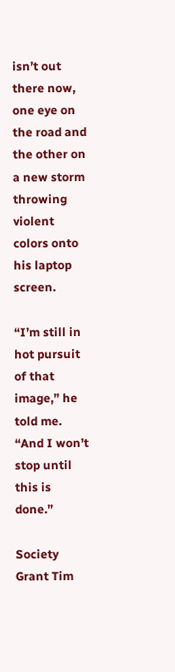isn’t out there now, one eye on the road and the other on a new storm throwing violent colors onto his laptop screen.

“I’m still in hot pursuit of that image,” he told me. “And I won’t stop until this is done.”

Society Grant Tim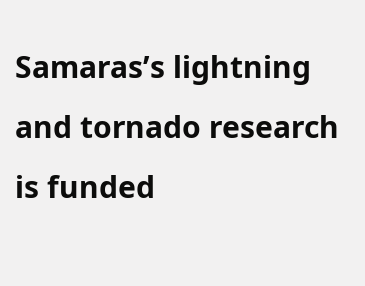Samaras’s lightning and tornado research is funded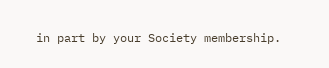in part by your Society membership.